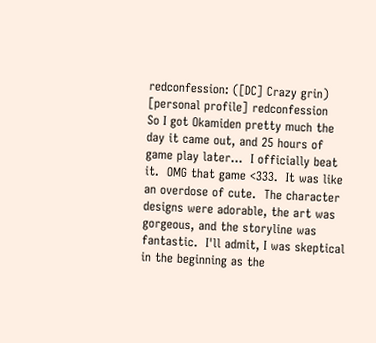redconfession: ([DC] Crazy grin)
[personal profile] redconfession
So I got Okamiden pretty much the day it came out, and 25 hours of game play later...  I officially beat it.  OMG that game <333.  It was like an overdose of cute.  The character designs were adorable, the art was gorgeous, and the storyline was fantastic.  I'll admit, I was skeptical in the beginning as the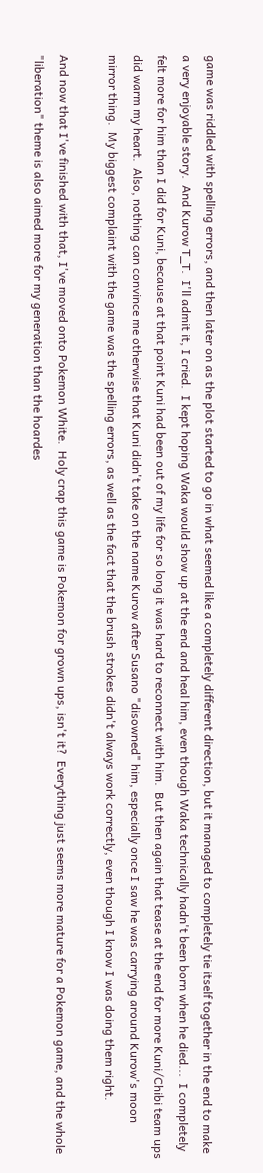game was riddled with spelling errors, and then later on as the plot started to go in what seemed like a completely different direction, but it managed to completely tie itself together in the end to make a very enjoyable story.  And Kurow T_T.  I'll admit it, I cried.  I kept hoping Waka would show up at the end and heal him, even though Waka technically hadn't been born when he died...  I completely felt more for him than I did for Kuni, because at that point Kuni had been out of my life for so long it was hard to reconnect with him.  But then again that tease at the end for more Kuni/Chibi team ups did warm my heart.  Also, nothing can convince me otherwise that Kuni didn't take on the name Kurow after Susano "disowned" him, especially once I saw he was carrying around Kurow's moon mirror thing.  My biggest complaint with the game was the spelling errors, as well as the fact that the brush strokes didn't always work correctly, even though I know I was doing them right.

And now that I've finished with that, I've moved onto Pokemon White.  Holy crap this game is Pokemon for grown ups, isn't it?  Everything just seems more mature for a Pokemon game, and the whole "liberation" theme is also aimed more for my generation than the hoardes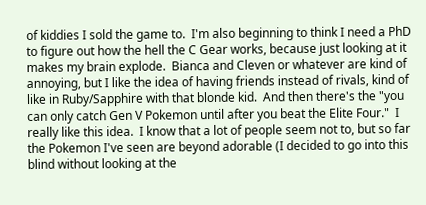of kiddies I sold the game to.  I'm also beginning to think I need a PhD to figure out how the hell the C Gear works, because just looking at it makes my brain explode.  Bianca and Cleven or whatever are kind of annoying, but I like the idea of having friends instead of rivals, kind of like in Ruby/Sapphire with that blonde kid.  And then there's the "you can only catch Gen V Pokemon until after you beat the Elite Four."  I really like this idea.  I know that a lot of people seem not to, but so far the Pokemon I've seen are beyond adorable (I decided to go into this blind without looking at the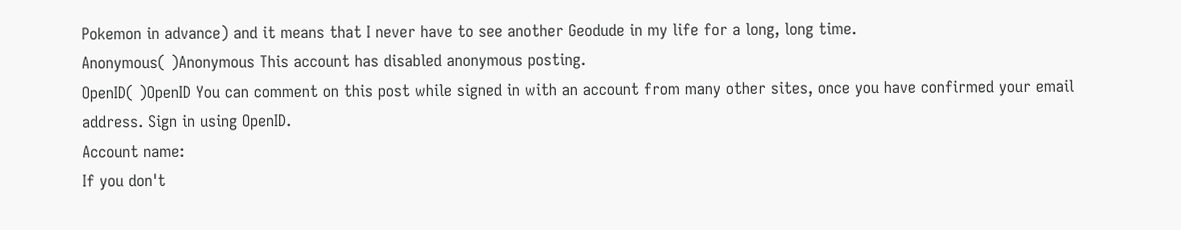Pokemon in advance) and it means that I never have to see another Geodude in my life for a long, long time.
Anonymous( )Anonymous This account has disabled anonymous posting.
OpenID( )OpenID You can comment on this post while signed in with an account from many other sites, once you have confirmed your email address. Sign in using OpenID.
Account name:
If you don't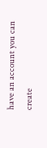have an account you can create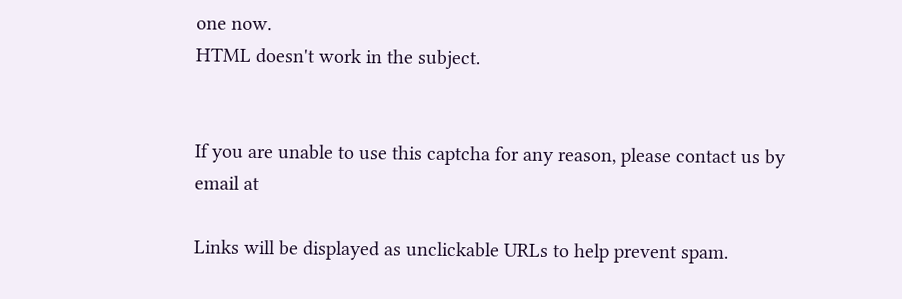one now.
HTML doesn't work in the subject.


If you are unable to use this captcha for any reason, please contact us by email at

Links will be displayed as unclickable URLs to help prevent spam.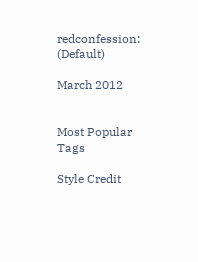redconfession: (Default)

March 2012


Most Popular Tags

Style Credit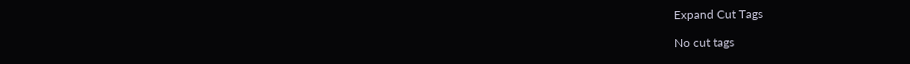Expand Cut Tags

No cut tags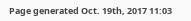Page generated Oct. 19th, 2017 11:03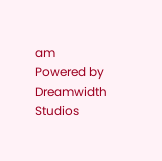am
Powered by Dreamwidth Studios